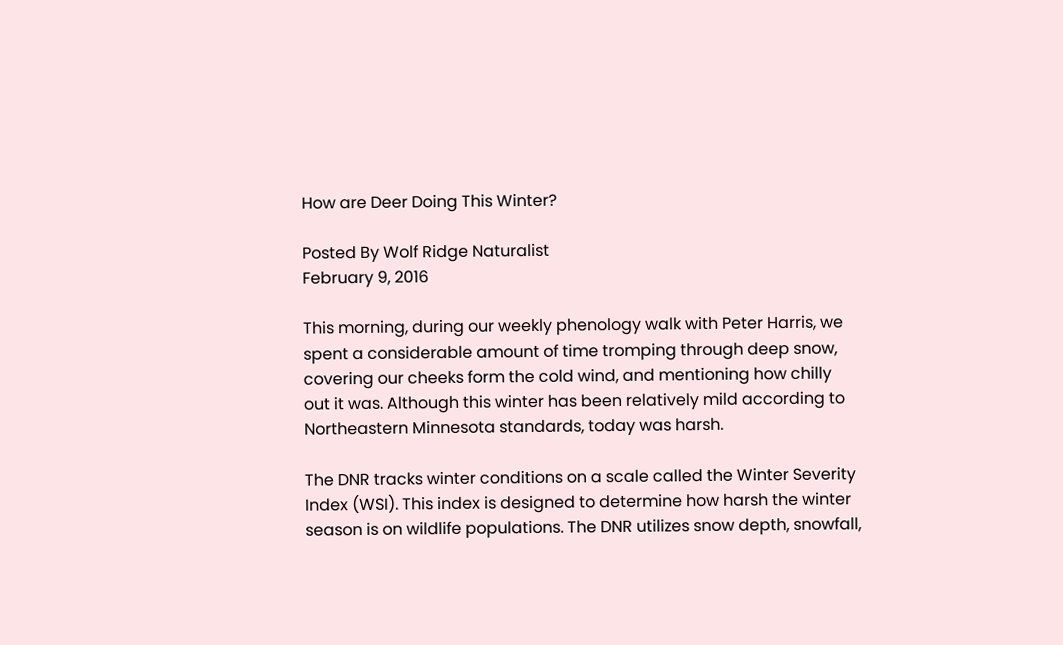How are Deer Doing This Winter?

Posted By Wolf Ridge Naturalist
February 9, 2016

This morning, during our weekly phenology walk with Peter Harris, we spent a considerable amount of time tromping through deep snow, covering our cheeks form the cold wind, and mentioning how chilly out it was. Although this winter has been relatively mild according to Northeastern Minnesota standards, today was harsh.

The DNR tracks winter conditions on a scale called the Winter Severity Index (WSI). This index is designed to determine how harsh the winter season is on wildlife populations. The DNR utilizes snow depth, snowfall,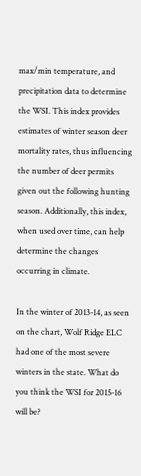max/min temperature, and precipitation data to determine the WSI. This index provides estimates of winter season deer mortality rates, thus influencing the number of deer permits given out the following hunting season. Additionally, this index, when used over time, can help determine the changes occurring in climate.

In the winter of 2013-14, as seen on the chart, Wolf Ridge ELC had one of the most severe winters in the state. What do you think the WSI for 2015-16 will be?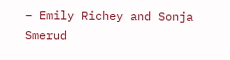– Emily Richey and Sonja Smerud